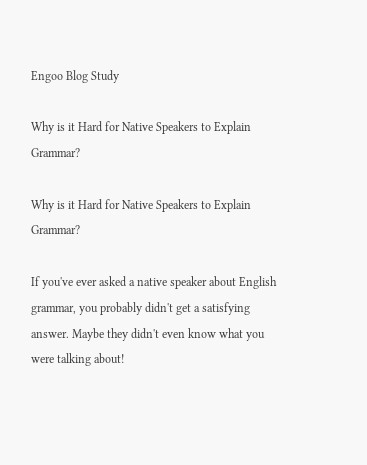Engoo Blog Study

Why is it Hard for Native Speakers to Explain Grammar?

Why is it Hard for Native Speakers to Explain Grammar?

If you've ever asked a native speaker about English grammar, you probably didn't get a satisfying answer. Maybe they didn't even know what you were talking about!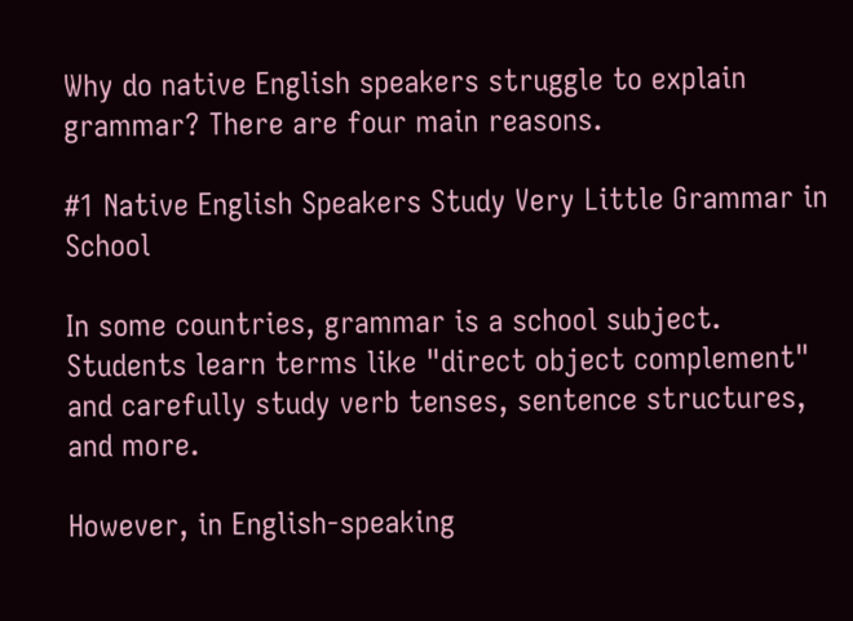Why do native English speakers struggle to explain grammar? There are four main reasons.

#1 Native English Speakers Study Very Little Grammar in School

In some countries, grammar is a school subject. Students learn terms like "direct object complement" and carefully study verb tenses, sentence structures, and more.

However, in English-speaking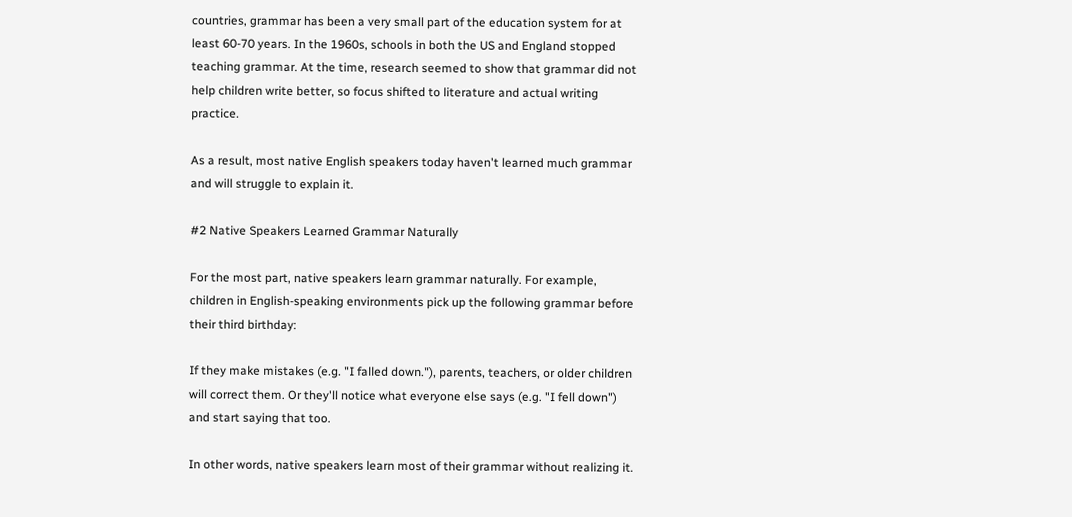countries, grammar has been a very small part of the education system for at least 60-70 years. In the 1960s, schools in both the US and England stopped teaching grammar. At the time, research seemed to show that grammar did not help children write better, so focus shifted to literature and actual writing practice.

As a result, most native English speakers today haven't learned much grammar and will struggle to explain it.

#2 Native Speakers Learned Grammar Naturally

For the most part, native speakers learn grammar naturally. For example, children in English-speaking environments pick up the following grammar before their third birthday:

If they make mistakes (e.g. "I falled down."), parents, teachers, or older children will correct them. Or they'll notice what everyone else says (e.g. "I fell down") and start saying that too.

In other words, native speakers learn most of their grammar without realizing it.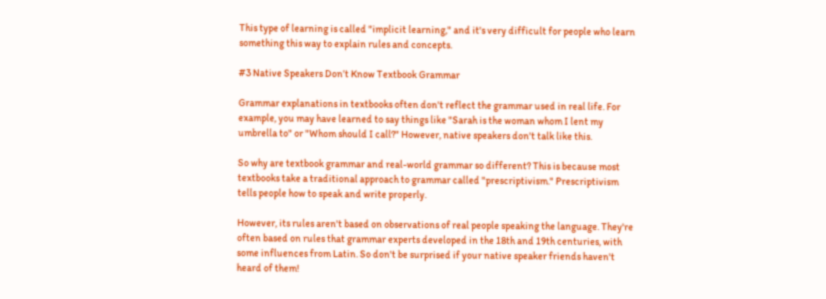This type of learning is called "implicit learning," and it's very difficult for people who learn something this way to explain rules and concepts.

#3 Native Speakers Don’t Know Textbook Grammar

Grammar explanations in textbooks often don't reflect the grammar used in real life. For example, you may have learned to say things like "Sarah is the woman whom I lent my umbrella to" or "Whom should I call?" However, native speakers don't talk like this.

So why are textbook grammar and real-world grammar so different? This is because most textbooks take a traditional approach to grammar called "prescriptivism." Prescriptivism tells people how to speak and write properly.

However, its rules aren't based on observations of real people speaking the language. They're often based on rules that grammar experts developed in the 18th and 19th centuries, with some influences from Latin. So don't be surprised if your native speaker friends haven't heard of them!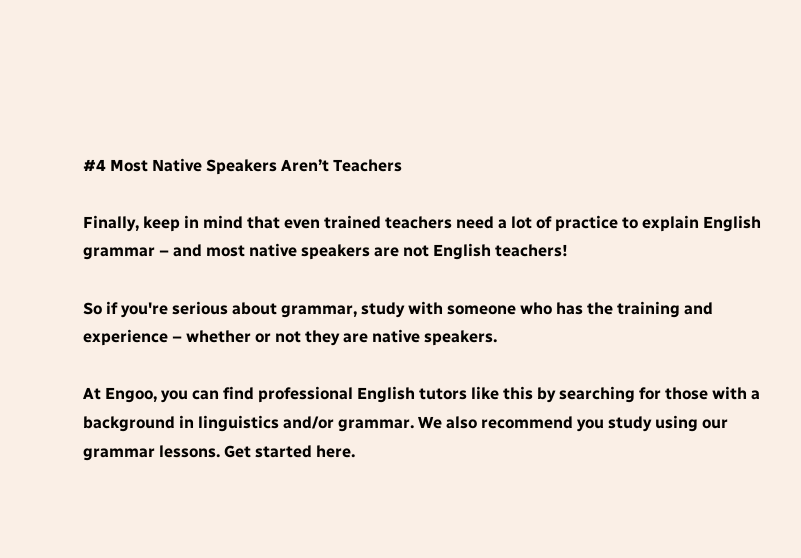#4 Most Native Speakers Aren’t Teachers

Finally, keep in mind that even trained teachers need a lot of practice to explain English grammar – and most native speakers are not English teachers!

So if you're serious about grammar, study with someone who has the training and experience – whether or not they are native speakers.

At Engoo, you can find professional English tutors like this by searching for those with a background in linguistics and/or grammar. We also recommend you study using our grammar lessons. Get started here.